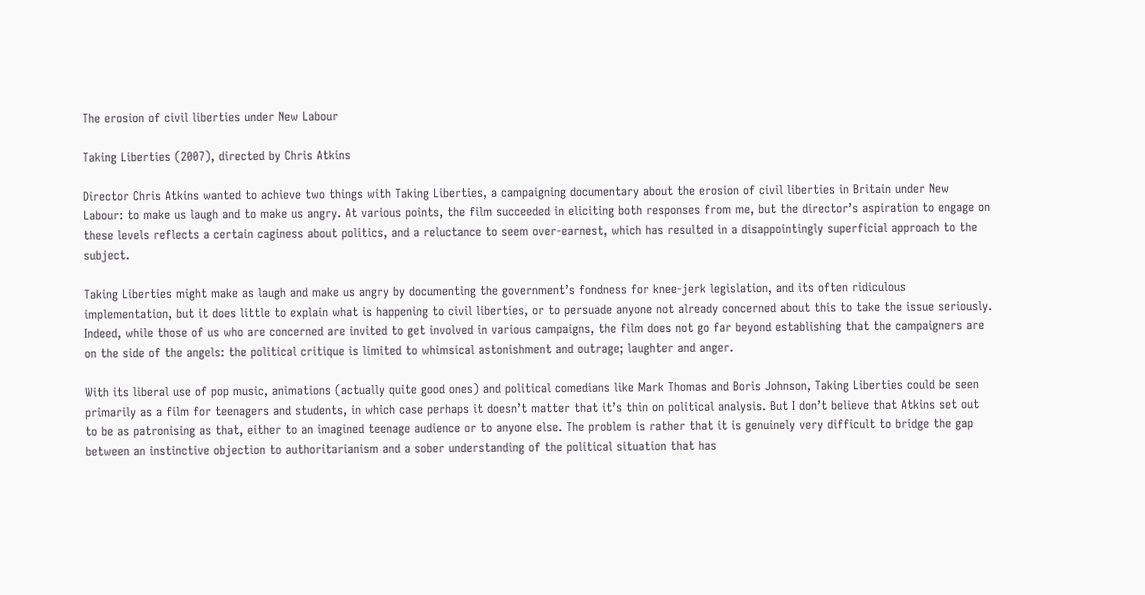The erosion of civil liberties under New Labour

Taking Liberties (2007), directed by Chris Atkins

Director Chris Atkins wanted to achieve two things with Taking Liberties, a campaigning documentary about the erosion of civil liberties in Britain under New Labour: to make us laugh and to make us angry. At various points, the film succeeded in eliciting both responses from me, but the director’s aspiration to engage on these levels reflects a certain caginess about politics, and a reluctance to seem over-earnest, which has resulted in a disappointingly superficial approach to the subject.

Taking Liberties might make as laugh and make us angry by documenting the government’s fondness for knee-jerk legislation, and its often ridiculous implementation, but it does little to explain what is happening to civil liberties, or to persuade anyone not already concerned about this to take the issue seriously. Indeed, while those of us who are concerned are invited to get involved in various campaigns, the film does not go far beyond establishing that the campaigners are on the side of the angels: the political critique is limited to whimsical astonishment and outrage; laughter and anger.

With its liberal use of pop music, animations (actually quite good ones) and political comedians like Mark Thomas and Boris Johnson, Taking Liberties could be seen primarily as a film for teenagers and students, in which case perhaps it doesn’t matter that it’s thin on political analysis. But I don’t believe that Atkins set out to be as patronising as that, either to an imagined teenage audience or to anyone else. The problem is rather that it is genuinely very difficult to bridge the gap between an instinctive objection to authoritarianism and a sober understanding of the political situation that has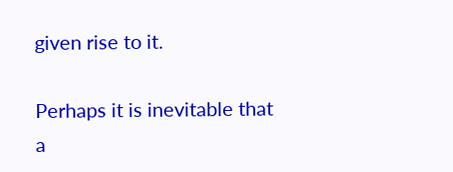given rise to it.

Perhaps it is inevitable that a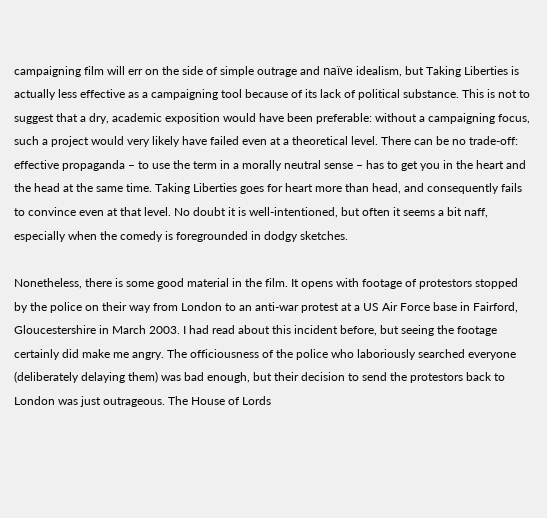campaigning film will err on the side of simple outrage and naïve idealism, but Taking Liberties is actually less effective as a campaigning tool because of its lack of political substance. This is not to suggest that a dry, academic exposition would have been preferable: without a campaigning focus, such a project would very likely have failed even at a theoretical level. There can be no trade-off: effective propaganda – to use the term in a morally neutral sense – has to get you in the heart and the head at the same time. Taking Liberties goes for heart more than head, and consequently fails to convince even at that level. No doubt it is well-intentioned, but often it seems a bit naff, especially when the comedy is foregrounded in dodgy sketches.

Nonetheless, there is some good material in the film. It opens with footage of protestors stopped by the police on their way from London to an anti-war protest at a US Air Force base in Fairford, Gloucestershire in March 2003. I had read about this incident before, but seeing the footage certainly did make me angry. The officiousness of the police who laboriously searched everyone (deliberately delaying them) was bad enough, but their decision to send the protestors back to London was just outrageous. The House of Lords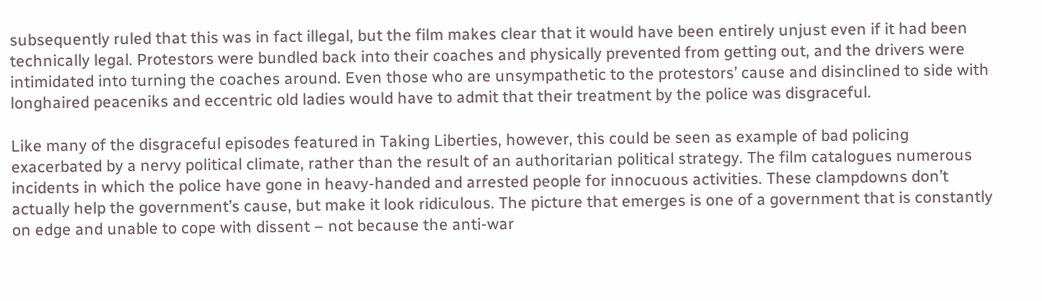subsequently ruled that this was in fact illegal, but the film makes clear that it would have been entirely unjust even if it had been technically legal. Protestors were bundled back into their coaches and physically prevented from getting out, and the drivers were intimidated into turning the coaches around. Even those who are unsympathetic to the protestors’ cause and disinclined to side with longhaired peaceniks and eccentric old ladies would have to admit that their treatment by the police was disgraceful.

Like many of the disgraceful episodes featured in Taking Liberties, however, this could be seen as example of bad policing exacerbated by a nervy political climate, rather than the result of an authoritarian political strategy. The film catalogues numerous incidents in which the police have gone in heavy-handed and arrested people for innocuous activities. These clampdowns don’t actually help the government’s cause, but make it look ridiculous. The picture that emerges is one of a government that is constantly on edge and unable to cope with dissent – not because the anti-war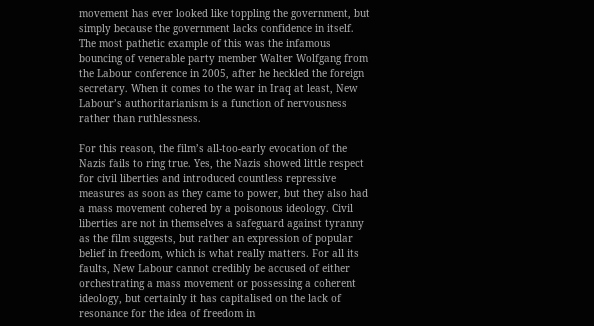movement has ever looked like toppling the government, but simply because the government lacks confidence in itself. The most pathetic example of this was the infamous bouncing of venerable party member Walter Wolfgang from the Labour conference in 2005, after he heckled the foreign secretary. When it comes to the war in Iraq at least, New Labour’s authoritarianism is a function of nervousness rather than ruthlessness.

For this reason, the film’s all-too-early evocation of the Nazis fails to ring true. Yes, the Nazis showed little respect for civil liberties and introduced countless repressive measures as soon as they came to power, but they also had a mass movement cohered by a poisonous ideology. Civil liberties are not in themselves a safeguard against tyranny as the film suggests, but rather an expression of popular belief in freedom, which is what really matters. For all its faults, New Labour cannot credibly be accused of either orchestrating a mass movement or possessing a coherent ideology, but certainly it has capitalised on the lack of resonance for the idea of freedom in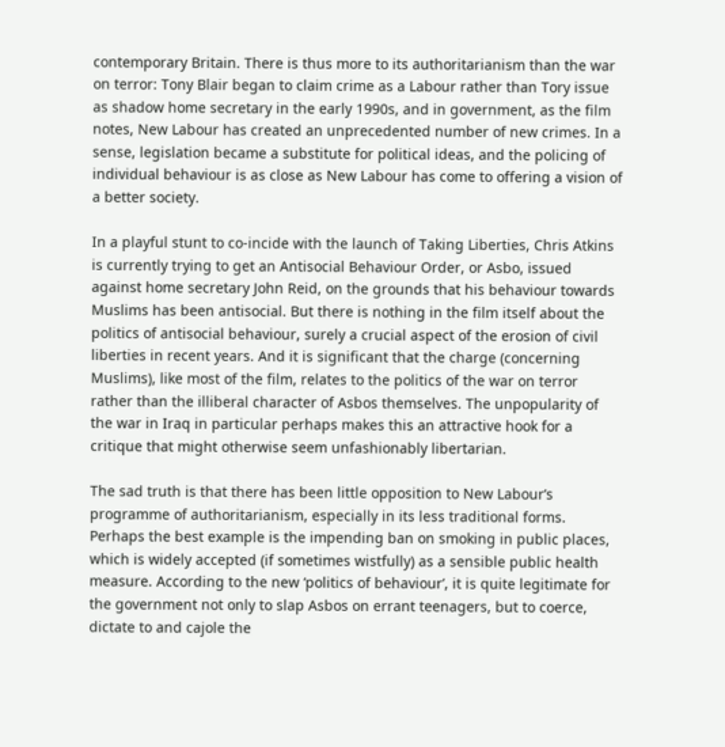contemporary Britain. There is thus more to its authoritarianism than the war on terror: Tony Blair began to claim crime as a Labour rather than Tory issue as shadow home secretary in the early 1990s, and in government, as the film notes, New Labour has created an unprecedented number of new crimes. In a sense, legislation became a substitute for political ideas, and the policing of individual behaviour is as close as New Labour has come to offering a vision of a better society.

In a playful stunt to co-incide with the launch of Taking Liberties, Chris Atkins is currently trying to get an Antisocial Behaviour Order, or Asbo, issued against home secretary John Reid, on the grounds that his behaviour towards Muslims has been antisocial. But there is nothing in the film itself about the politics of antisocial behaviour, surely a crucial aspect of the erosion of civil liberties in recent years. And it is significant that the charge (concerning Muslims), like most of the film, relates to the politics of the war on terror rather than the illiberal character of Asbos themselves. The unpopularity of the war in Iraq in particular perhaps makes this an attractive hook for a critique that might otherwise seem unfashionably libertarian.

The sad truth is that there has been little opposition to New Labour’s programme of authoritarianism, especially in its less traditional forms. Perhaps the best example is the impending ban on smoking in public places, which is widely accepted (if sometimes wistfully) as a sensible public health measure. According to the new ‘politics of behaviour’, it is quite legitimate for the government not only to slap Asbos on errant teenagers, but to coerce, dictate to and cajole the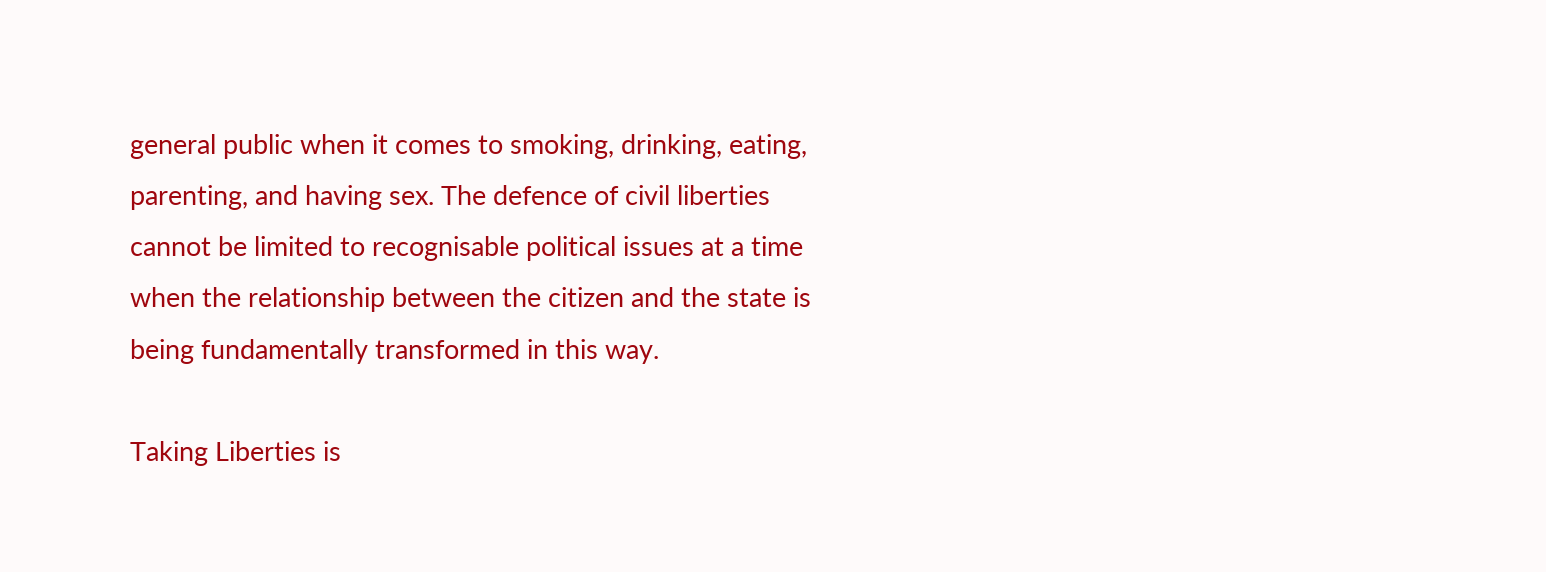general public when it comes to smoking, drinking, eating, parenting, and having sex. The defence of civil liberties cannot be limited to recognisable political issues at a time when the relationship between the citizen and the state is being fundamentally transformed in this way.

Taking Liberties is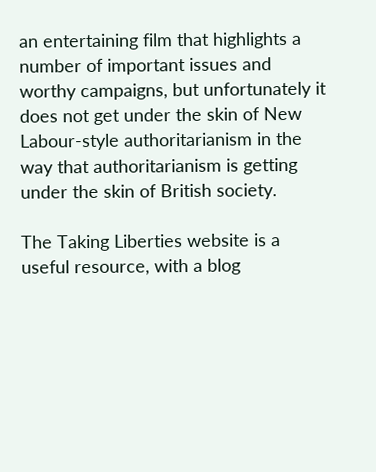an entertaining film that highlights a number of important issues and worthy campaigns, but unfortunately it does not get under the skin of New Labour-style authoritarianism in the way that authoritarianism is getting under the skin of British society.

The Taking Liberties website is a useful resource, with a blog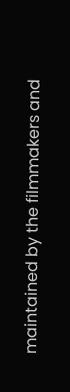maintained by the filmmakers and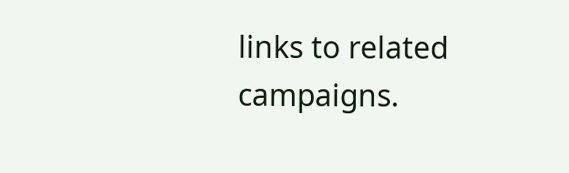links to related campaigns.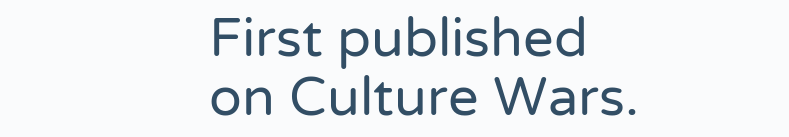First published on Culture Wars.